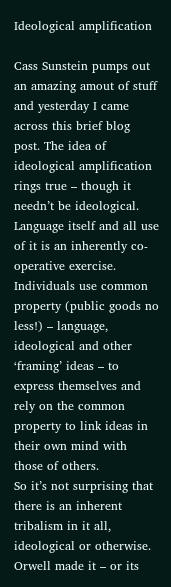Ideological amplification

Cass Sunstein pumps out an amazing amout of stuff and yesterday I came across this brief blog post. The idea of ideological amplification rings true – though it needn’t be ideological.   Language itself and all use of it is an inherently co-operative exercise.   Individuals use common property (public goods no less!) – language, ideological and other ‘framing’ ideas – to express themselves and rely on the common property to link ideas in their own mind with those of others.
So it’s not surprising that there is an inherent tribalism in it all, ideological or otherwise. Orwell made it – or its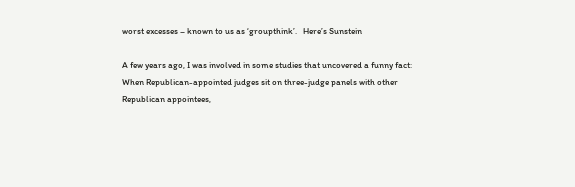worst excesses – known to us as ‘groupthink’.   Here’s Sunstein

A few years ago, I was involved in some studies that uncovered a funny fact: When Republican-appointed judges sit on three-judge panels with other Republican appointees,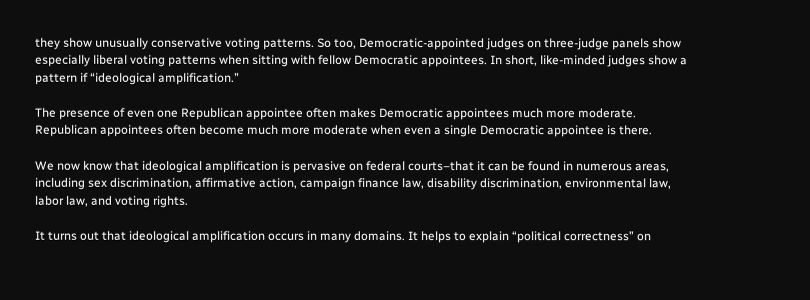they show unusually conservative voting patterns. So too, Democratic-appointed judges on three-judge panels show especially liberal voting patterns when sitting with fellow Democratic appointees. In short, like-minded judges show a pattern if “ideological amplification.”

The presence of even one Republican appointee often makes Democratic appointees much more moderate. Republican appointees often become much more moderate when even a single Democratic appointee is there.

We now know that ideological amplification is pervasive on federal courts–that it can be found in numerous areas, including sex discrimination, affirmative action, campaign finance law, disability discrimination, environmental law, labor law, and voting rights.

It turns out that ideological amplification occurs in many domains. It helps to explain “political correctness” on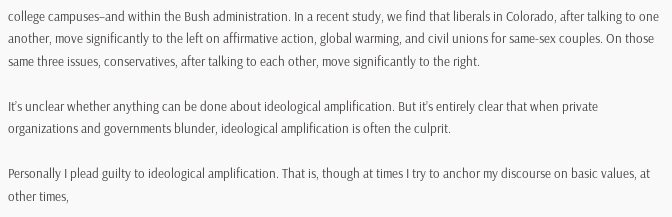college campuses–and within the Bush administration. In a recent study, we find that liberals in Colorado, after talking to one another, move significantly to the left on affirmative action, global warming, and civil unions for same-sex couples. On those same three issues, conservatives, after talking to each other, move significantly to the right.

It’s unclear whether anything can be done about ideological amplification. But it’s entirely clear that when private organizations and governments blunder, ideological amplification is often the culprit.

Personally I plead guilty to ideological amplification. That is, though at times I try to anchor my discourse on basic values, at other times,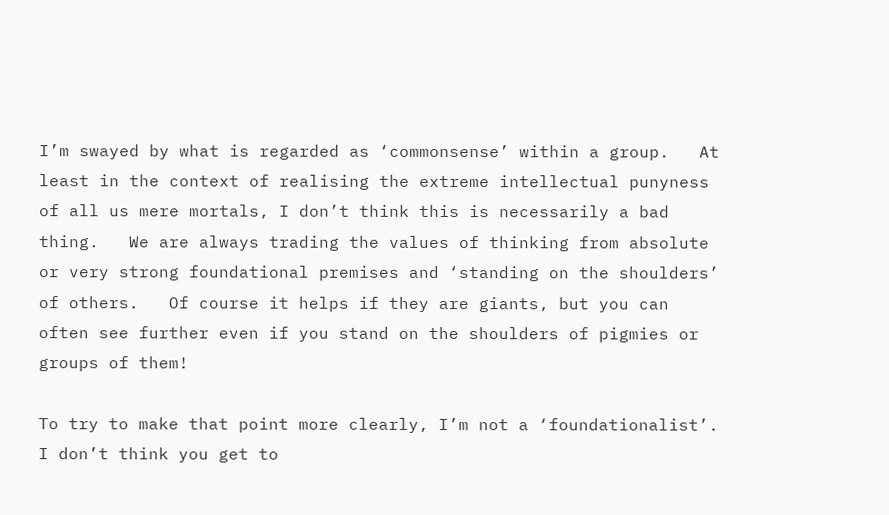I’m swayed by what is regarded as ‘commonsense’ within a group.   At least in the context of realising the extreme intellectual punyness of all us mere mortals, I don’t think this is necessarily a bad thing.   We are always trading the values of thinking from absolute or very strong foundational premises and ‘standing on the shoulders’ of others.   Of course it helps if they are giants, but you can often see further even if you stand on the shoulders of pigmies or groups of them!

To try to make that point more clearly, I’m not a ‘foundationalist’. I don’t think you get to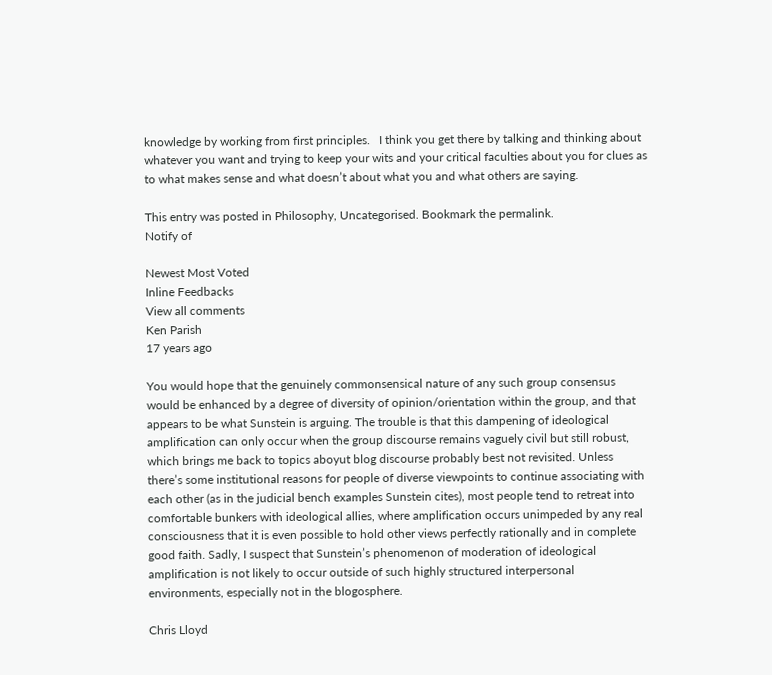knowledge by working from first principles.   I think you get there by talking and thinking about whatever you want and trying to keep your wits and your critical faculties about you for clues as to what makes sense and what doesn’t about what you and what others are saying.

This entry was posted in Philosophy, Uncategorised. Bookmark the permalink.
Notify of

Newest Most Voted
Inline Feedbacks
View all comments
Ken Parish
17 years ago

You would hope that the genuinely commonsensical nature of any such group consensus would be enhanced by a degree of diversity of opinion/orientation within the group, and that appears to be what Sunstein is arguing. The trouble is that this dampening of ideological amplification can only occur when the group discourse remains vaguely civil but still robust, which brings me back to topics aboyut blog discourse probably best not revisited. Unless there’s some institutional reasons for people of diverse viewpoints to continue associating with each other (as in the judicial bench examples Sunstein cites), most people tend to retreat into comfortable bunkers with ideological allies, where amplification occurs unimpeded by any real consciousness that it is even possible to hold other views perfectly rationally and in complete good faith. Sadly, I suspect that Sunstein’s phenomenon of moderation of ideological amplification is not likely to occur outside of such highly structured interpersonal environments, especially not in the blogosphere.

Chris Lloyd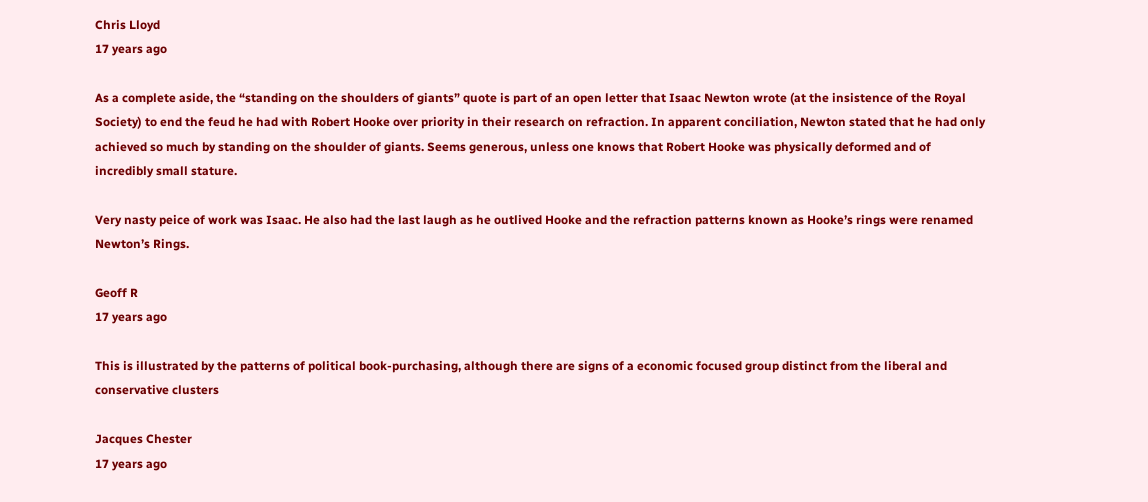Chris Lloyd
17 years ago

As a complete aside, the “standing on the shoulders of giants” quote is part of an open letter that Isaac Newton wrote (at the insistence of the Royal Society) to end the feud he had with Robert Hooke over priority in their research on refraction. In apparent conciliation, Newton stated that he had only achieved so much by standing on the shoulder of giants. Seems generous, unless one knows that Robert Hooke was physically deformed and of incredibly small stature.

Very nasty peice of work was Isaac. He also had the last laugh as he outlived Hooke and the refraction patterns known as Hooke’s rings were renamed Newton’s Rings.

Geoff R
17 years ago

This is illustrated by the patterns of political book-purchasing, although there are signs of a economic focused group distinct from the liberal and conservative clusters

Jacques Chester
17 years ago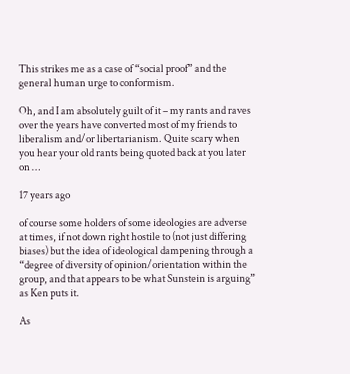This strikes me as a case of “social proof” and the general human urge to conformism.

Oh, and I am absolutely guilt of it – my rants and raves over the years have converted most of my friends to liberalism and/or libertarianism. Quite scary when you hear your old rants being quoted back at you later on …

17 years ago

of course some holders of some ideologies are adverse at times, if not down right hostile to (not just differing biases) but the idea of ideological dampening through a “degree of diversity of opinion/orientation within the group, and that appears to be what Sunstein is arguing” as Ken puts it.

As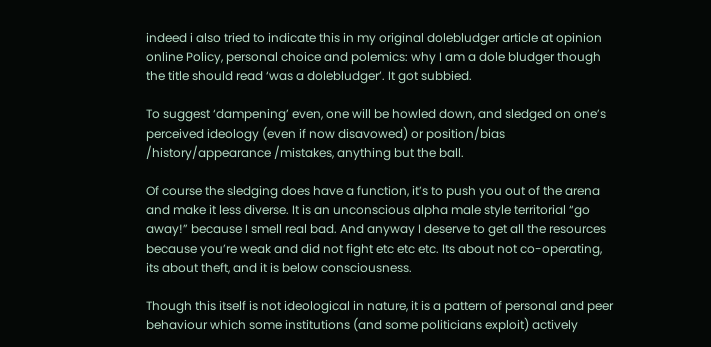indeed i also tried to indicate this in my original dolebludger article at opinion online Policy, personal choice and polemics: why I am a dole bludger though the title should read ‘was a dolebludger’. It got subbied.

To suggest ‘dampening’ even, one will be howled down, and sledged on one’s perceived ideology (even if now disavowed) or position/bias /history/appearance /mistakes, anything but the ball.

Of course the sledging does have a function, it’s to push you out of the arena and make it less diverse. It is an unconscious alpha male style territorial “go away!” because I smell real bad. And anyway I deserve to get all the resources because you’re weak and did not fight etc etc etc. Its about not co-operating, its about theft, and it is below consciousness.

Though this itself is not ideological in nature, it is a pattern of personal and peer behaviour which some institutions (and some politicians exploit) actively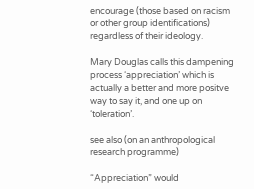encourage (those based on racism or other group identifications) regardless of their ideology.

Mary Douglas calls this dampening process ‘appreciation’ which is actually a better and more positve way to say it, and one up on ‘toleration’.

see also (on an anthropological research programme)

“Appreciation” would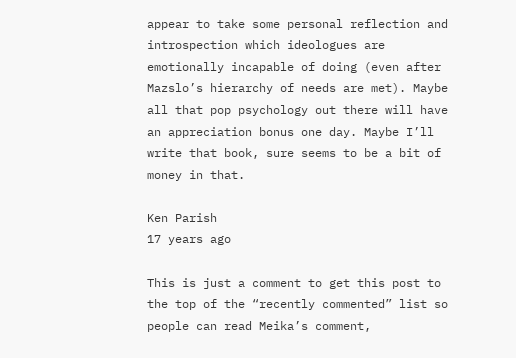appear to take some personal reflection and introspection which ideologues are emotionally incapable of doing (even after Mazslo’s hierarchy of needs are met). Maybe all that pop psychology out there will have an appreciation bonus one day. Maybe I’ll write that book, sure seems to be a bit of money in that.

Ken Parish
17 years ago

This is just a comment to get this post to the top of the “recently commented” list so people can read Meika’s comment,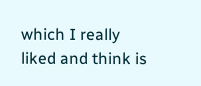which I really liked and think is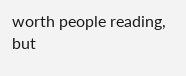worth people reading, but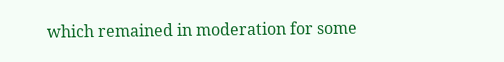which remained in moderation for some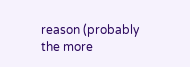reason (probably the more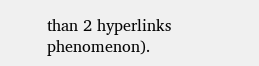than 2 hyperlinks phenomenon).